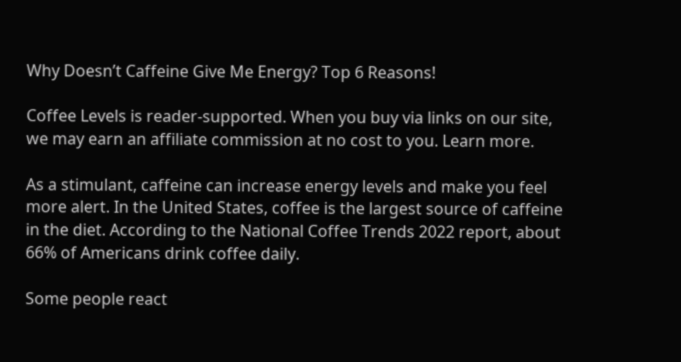Why Doesn’t Caffeine Give Me Energy? Top 6 Reasons!

Coffee Levels is reader-supported. When you buy via links on our site, we may earn an affiliate commission at no cost to you. Learn more.

As a stimulant, caffeine can increase energy levels and make you feel more alert. In the United States, coffee is the largest source of caffeine in the diet. According to the National Coffee Trends 2022 report, about 66% of Americans drink coffee daily.

Some people react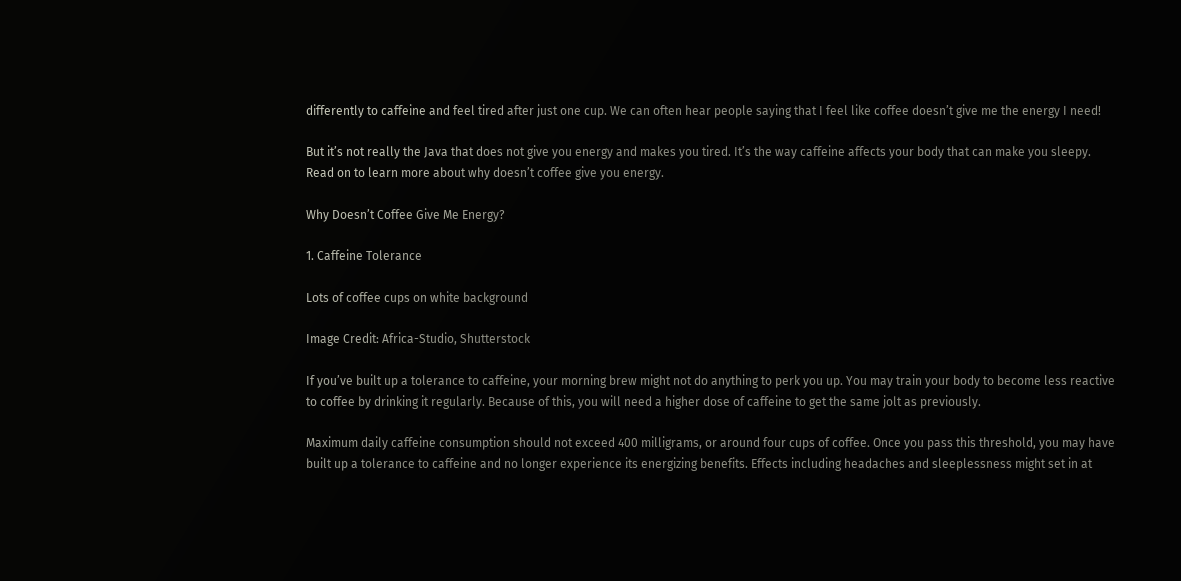differently to caffeine and feel tired after just one cup. We can often hear people saying that I feel like coffee doesn’t give me the energy I need!

But it’s not really the Java that does not give you energy and makes you tired. It’s the way caffeine affects your body that can make you sleepy. Read on to learn more about why doesn’t coffee give you energy.

Why Doesn’t Coffee Give Me Energy?

1. Caffeine Tolerance

Lots of coffee cups on white background

Image Credit: Africa-Studio, Shutterstock

If you’ve built up a tolerance to caffeine, your morning brew might not do anything to perk you up. You may train your body to become less reactive to coffee by drinking it regularly. Because of this, you will need a higher dose of caffeine to get the same jolt as previously.

Maximum daily caffeine consumption should not exceed 400 milligrams, or around four cups of coffee. Once you pass this threshold, you may have built up a tolerance to caffeine and no longer experience its energizing benefits. Effects including headaches and sleeplessness might set in at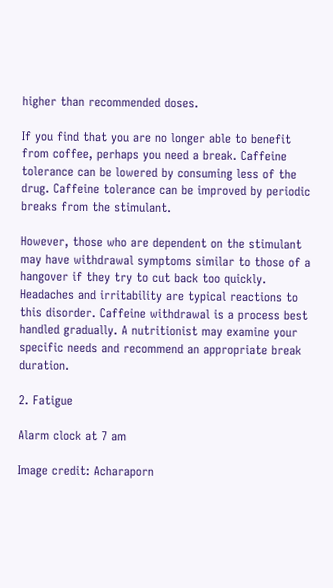higher than recommended doses.

If you find that you are no longer able to benefit from coffee, perhaps you need a break. Caffeine tolerance can be lowered by consuming less of the drug. Caffeine tolerance can be improved by periodic breaks from the stimulant.

However, those who are dependent on the stimulant may have withdrawal symptoms similar to those of a hangover if they try to cut back too quickly. Headaches and irritability are typical reactions to this disorder. Caffeine withdrawal is a process best handled gradually. A nutritionist may examine your specific needs and recommend an appropriate break duration.

2. Fatigue

Alarm clock at 7 am

Image credit: Acharaporn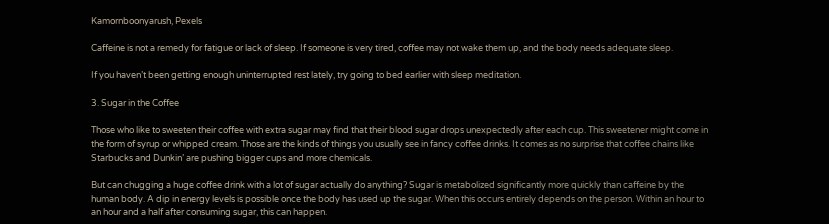Kamornboonyarush, Pexels

Caffeine is not a remedy for fatigue or lack of sleep. If someone is very tired, coffee may not wake them up, and the body needs adequate sleep.

If you haven’t been getting enough uninterrupted rest lately, try going to bed earlier with sleep meditation.

3. Sugar in the Coffee

Those who like to sweeten their coffee with extra sugar may find that their blood sugar drops unexpectedly after each cup. This sweetener might come in the form of syrup or whipped cream. Those are the kinds of things you usually see in fancy coffee drinks. It comes as no surprise that coffee chains like Starbucks and Dunkin’ are pushing bigger cups and more chemicals.

But can chugging a huge coffee drink with a lot of sugar actually do anything? Sugar is metabolized significantly more quickly than caffeine by the human body. A dip in energy levels is possible once the body has used up the sugar. When this occurs entirely depends on the person. Within an hour to an hour and a half after consuming sugar, this can happen.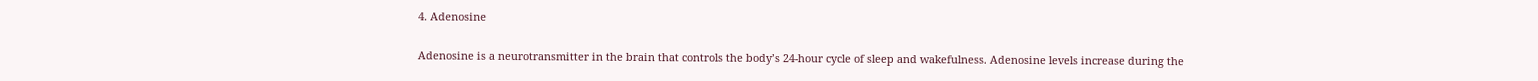4. Adenosine

Adenosine is a neurotransmitter in the brain that controls the body’s 24-hour cycle of sleep and wakefulness. Adenosine levels increase during the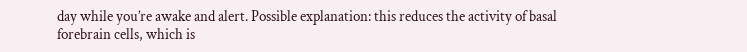day while you’re awake and alert. Possible explanation: this reduces the activity of basal forebrain cells, which is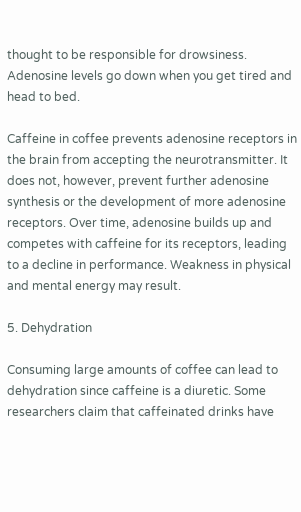thought to be responsible for drowsiness. Adenosine levels go down when you get tired and head to bed.

Caffeine in coffee prevents adenosine receptors in the brain from accepting the neurotransmitter. It does not, however, prevent further adenosine synthesis or the development of more adenosine receptors. Over time, adenosine builds up and competes with caffeine for its receptors, leading to a decline in performance. Weakness in physical and mental energy may result.

5. Dehydration

Consuming large amounts of coffee can lead to dehydration since caffeine is a diuretic. Some researchers claim that caffeinated drinks have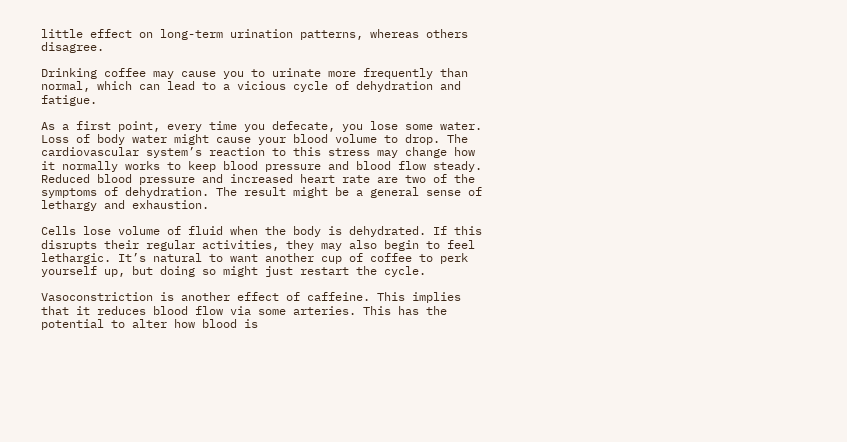little effect on long-term urination patterns, whereas others disagree.

Drinking coffee may cause you to urinate more frequently than normal, which can lead to a vicious cycle of dehydration and fatigue.

As a first point, every time you defecate, you lose some water. Loss of body water might cause your blood volume to drop. The cardiovascular system’s reaction to this stress may change how it normally works to keep blood pressure and blood flow steady. Reduced blood pressure and increased heart rate are two of the symptoms of dehydration. The result might be a general sense of lethargy and exhaustion.

Cells lose volume of fluid when the body is dehydrated. If this disrupts their regular activities, they may also begin to feel lethargic. It’s natural to want another cup of coffee to perk yourself up, but doing so might just restart the cycle.

Vasoconstriction is another effect of caffeine. This implies that it reduces blood flow via some arteries. This has the potential to alter how blood is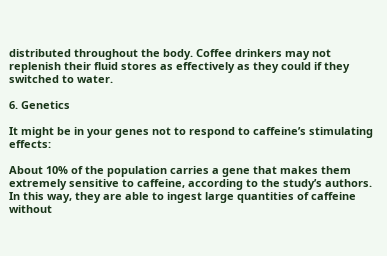distributed throughout the body. Coffee drinkers may not replenish their fluid stores as effectively as they could if they switched to water.

6. Genetics

It might be in your genes not to respond to caffeine’s stimulating effects:

About 10% of the population carries a gene that makes them extremely sensitive to caffeine, according to the study’s authors. In this way, they are able to ingest large quantities of caffeine without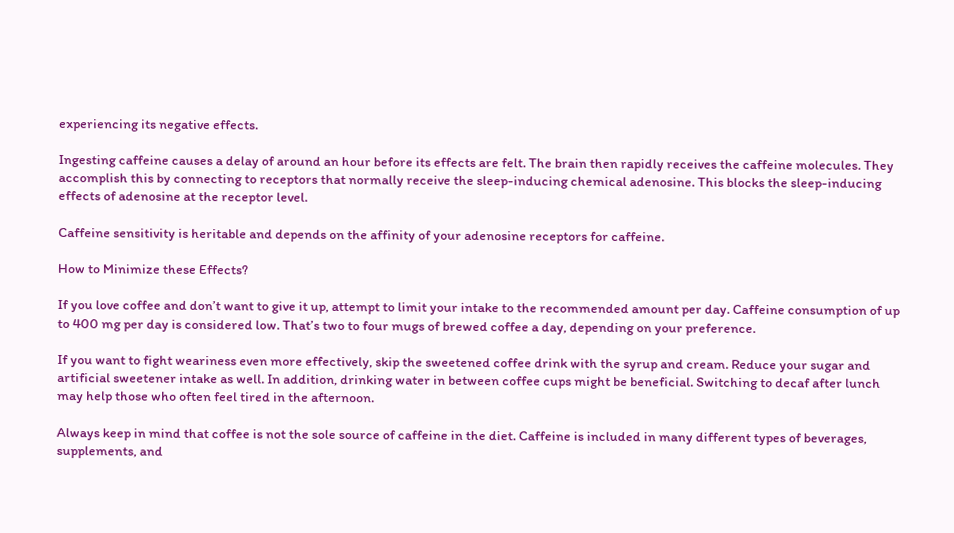experiencing its negative effects.

Ingesting caffeine causes a delay of around an hour before its effects are felt. The brain then rapidly receives the caffeine molecules. They accomplish this by connecting to receptors that normally receive the sleep-inducing chemical adenosine. This blocks the sleep-inducing effects of adenosine at the receptor level.

Caffeine sensitivity is heritable and depends on the affinity of your adenosine receptors for caffeine.

How to Minimize these Effects?

If you love coffee and don’t want to give it up, attempt to limit your intake to the recommended amount per day. Caffeine consumption of up to 400 mg per day is considered low. That’s two to four mugs of brewed coffee a day, depending on your preference.

If you want to fight weariness even more effectively, skip the sweetened coffee drink with the syrup and cream. Reduce your sugar and artificial sweetener intake as well. In addition, drinking water in between coffee cups might be beneficial. Switching to decaf after lunch may help those who often feel tired in the afternoon.

Always keep in mind that coffee is not the sole source of caffeine in the diet. Caffeine is included in many different types of beverages, supplements, and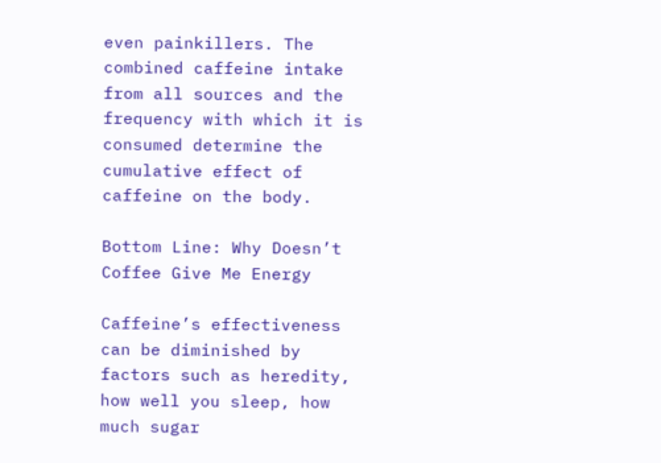even painkillers. The combined caffeine intake from all sources and the frequency with which it is consumed determine the cumulative effect of caffeine on the body.

Bottom Line: Why Doesn’t Coffee Give Me Energy

Caffeine’s effectiveness can be diminished by factors such as heredity, how well you sleep, how much sugar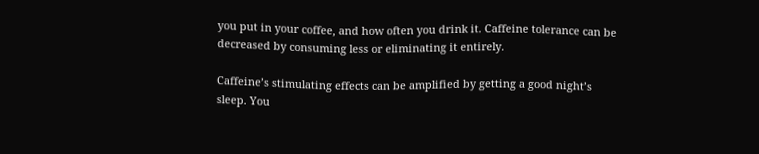you put in your coffee, and how often you drink it. Caffeine tolerance can be decreased by consuming less or eliminating it entirely.

Caffeine’s stimulating effects can be amplified by getting a good night’s sleep. You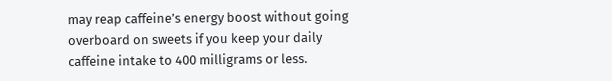may reap caffeine’s energy boost without going overboard on sweets if you keep your daily caffeine intake to 400 milligrams or less.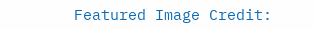Featured Image Credit: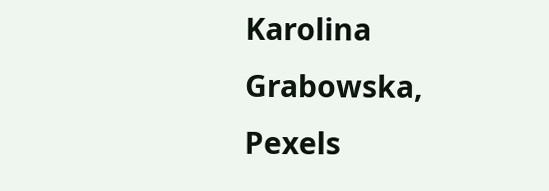Karolina Grabowska, Pexels